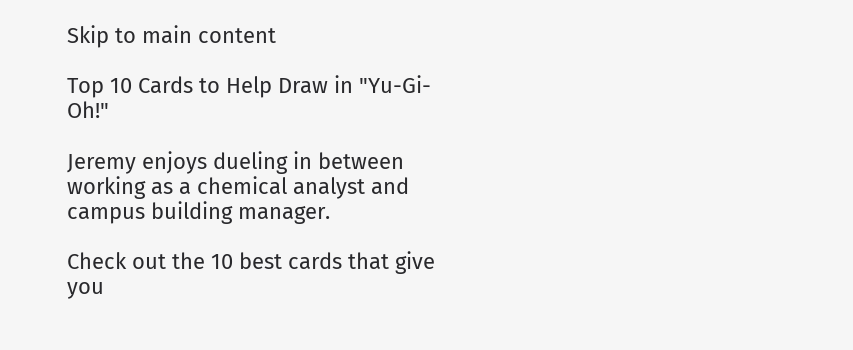Skip to main content

Top 10 Cards to Help Draw in "Yu-Gi-Oh!"

Jeremy enjoys dueling in between working as a chemical analyst and campus building manager.

Check out the 10 best cards that give you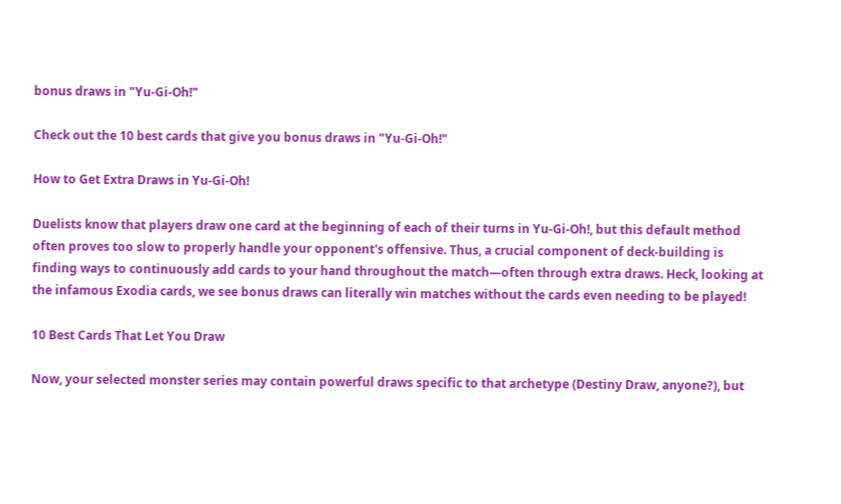bonus draws in "Yu-Gi-Oh!"

Check out the 10 best cards that give you bonus draws in "Yu-Gi-Oh!"

How to Get Extra Draws in Yu-Gi-Oh!

Duelists know that players draw one card at the beginning of each of their turns in Yu-Gi-Oh!, but this default method often proves too slow to properly handle your opponent's offensive. Thus, a crucial component of deck-building is finding ways to continuously add cards to your hand throughout the match—often through extra draws. Heck, looking at the infamous Exodia cards, we see bonus draws can literally win matches without the cards even needing to be played!

10 Best Cards That Let You Draw

Now, your selected monster series may contain powerful draws specific to that archetype (Destiny Draw, anyone?), but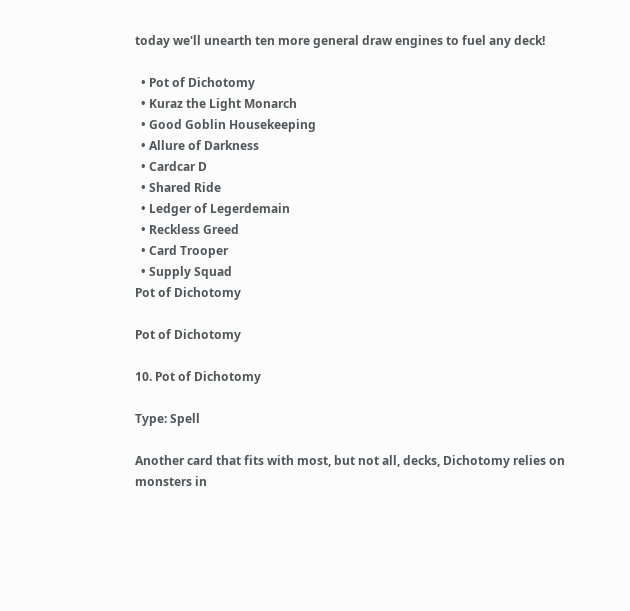today we'll unearth ten more general draw engines to fuel any deck!

  • Pot of Dichotomy
  • Kuraz the Light Monarch
  • Good Goblin Housekeeping
  • Allure of Darkness
  • Cardcar D
  • Shared Ride
  • Ledger of Legerdemain
  • Reckless Greed
  • Card Trooper
  • Supply Squad
Pot of Dichotomy

Pot of Dichotomy

10. Pot of Dichotomy

Type: Spell

Another card that fits with most, but not all, decks, Dichotomy relies on monsters in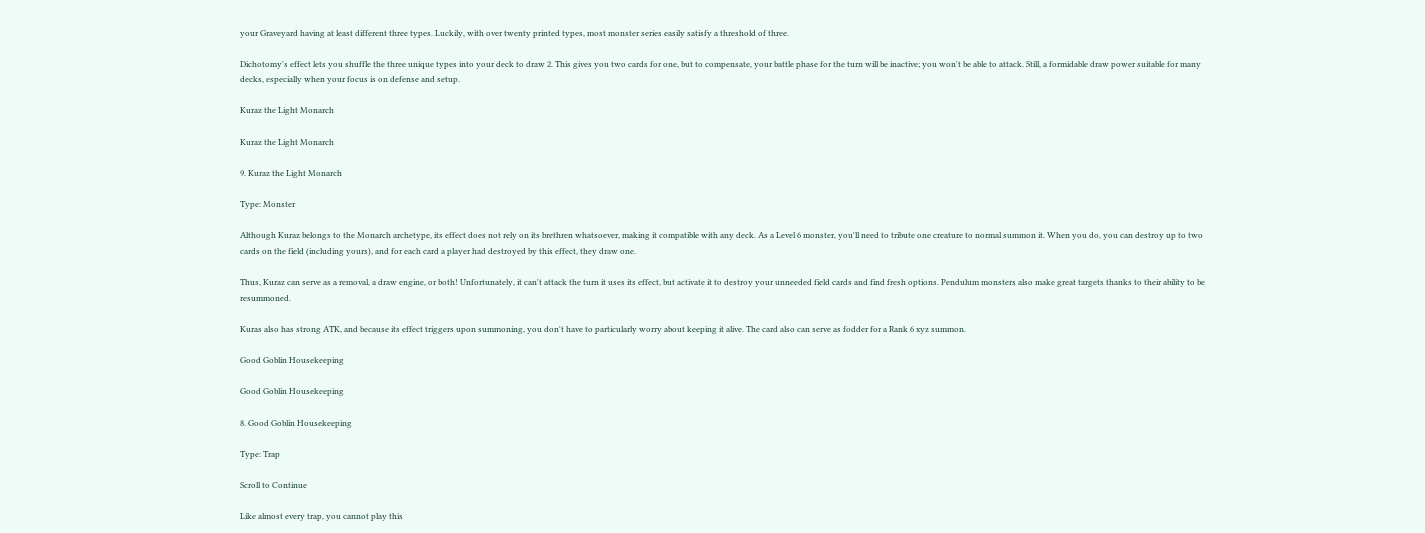your Graveyard having at least different three types. Luckily, with over twenty printed types, most monster series easily satisfy a threshold of three.

Dichotomy's effect lets you shuffle the three unique types into your deck to draw 2. This gives you two cards for one, but to compensate, your battle phase for the turn will be inactive; you won't be able to attack. Still, a formidable draw power suitable for many decks, especially when your focus is on defense and setup.

Kuraz the Light Monarch

Kuraz the Light Monarch

9. Kuraz the Light Monarch

Type: Monster

Although Kuraz belongs to the Monarch archetype, its effect does not rely on its brethren whatsoever, making it compatible with any deck. As a Level 6 monster, you'll need to tribute one creature to normal summon it. When you do, you can destroy up to two cards on the field (including yours), and for each card a player had destroyed by this effect, they draw one.

Thus, Kuraz can serve as a removal, a draw engine, or both! Unfortunately, it can't attack the turn it uses its effect, but activate it to destroy your unneeded field cards and find fresh options. Pendulum monsters also make great targets thanks to their ability to be resummoned.

Kuras also has strong ATK, and because its effect triggers upon summoning, you don't have to particularly worry about keeping it alive. The card also can serve as fodder for a Rank 6 xyz summon.

Good Goblin Housekeeping

Good Goblin Housekeeping

8. Good Goblin Housekeeping

Type: Trap

Scroll to Continue

Like almost every trap, you cannot play this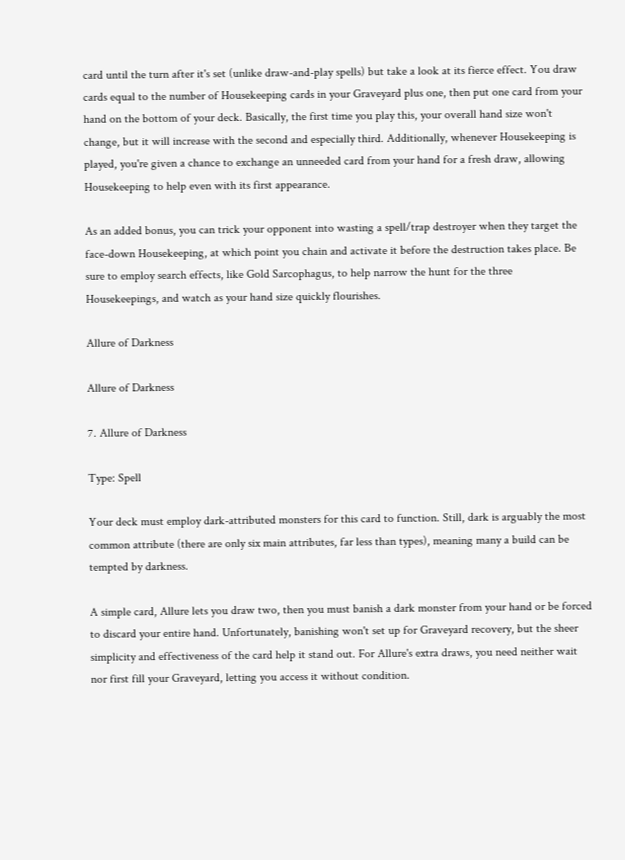card until the turn after it's set (unlike draw-and-play spells) but take a look at its fierce effect. You draw cards equal to the number of Housekeeping cards in your Graveyard plus one, then put one card from your hand on the bottom of your deck. Basically, the first time you play this, your overall hand size won't change, but it will increase with the second and especially third. Additionally, whenever Housekeeping is played, you're given a chance to exchange an unneeded card from your hand for a fresh draw, allowing Housekeeping to help even with its first appearance.

As an added bonus, you can trick your opponent into wasting a spell/trap destroyer when they target the face-down Housekeeping, at which point you chain and activate it before the destruction takes place. Be sure to employ search effects, like Gold Sarcophagus, to help narrow the hunt for the three Housekeepings, and watch as your hand size quickly flourishes.

Allure of Darkness

Allure of Darkness

7. Allure of Darkness

Type: Spell

Your deck must employ dark-attributed monsters for this card to function. Still, dark is arguably the most common attribute (there are only six main attributes, far less than types), meaning many a build can be tempted by darkness.

A simple card, Allure lets you draw two, then you must banish a dark monster from your hand or be forced to discard your entire hand. Unfortunately, banishing won't set up for Graveyard recovery, but the sheer simplicity and effectiveness of the card help it stand out. For Allure's extra draws, you need neither wait nor first fill your Graveyard, letting you access it without condition.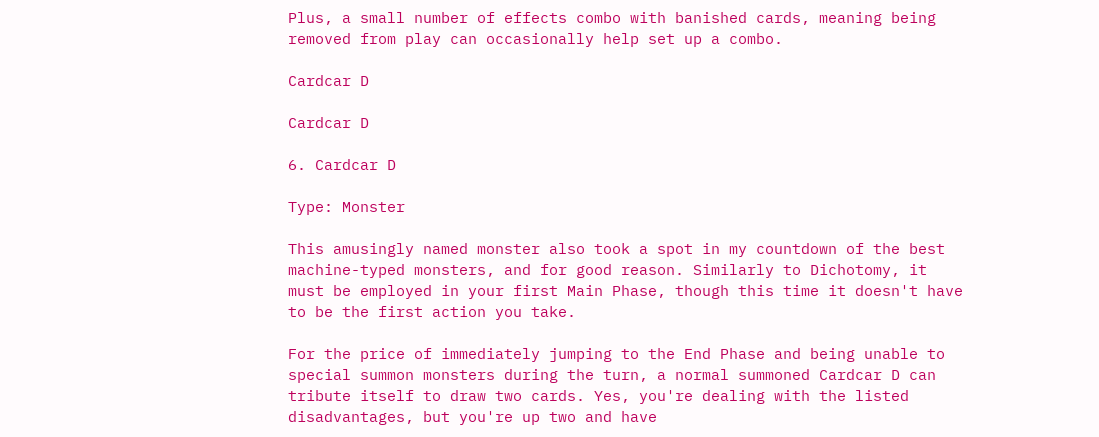Plus, a small number of effects combo with banished cards, meaning being removed from play can occasionally help set up a combo.

Cardcar D

Cardcar D

6. Cardcar D

Type: Monster

This amusingly named monster also took a spot in my countdown of the best machine-typed monsters, and for good reason. Similarly to Dichotomy, it must be employed in your first Main Phase, though this time it doesn't have to be the first action you take.

For the price of immediately jumping to the End Phase and being unable to special summon monsters during the turn, a normal summoned Cardcar D can tribute itself to draw two cards. Yes, you're dealing with the listed disadvantages, but you're up two and have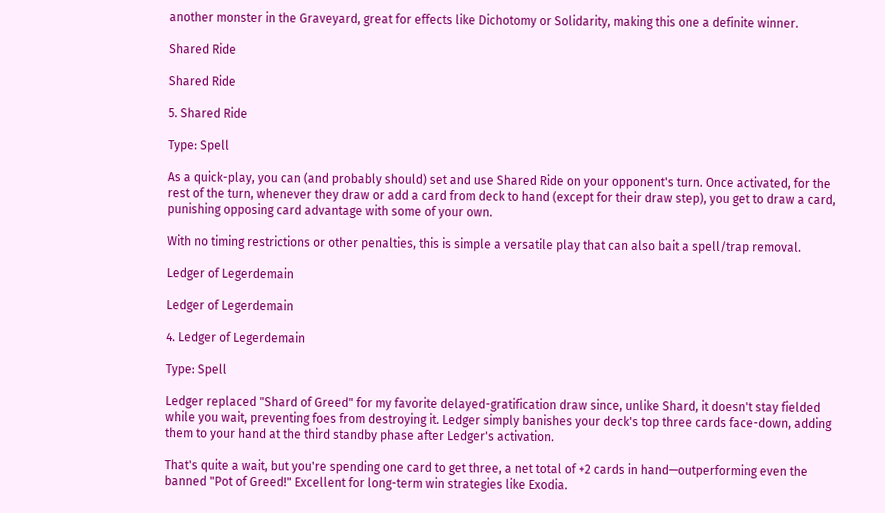another monster in the Graveyard, great for effects like Dichotomy or Solidarity, making this one a definite winner.

Shared Ride

Shared Ride

5. Shared Ride

Type: Spell

As a quick-play, you can (and probably should) set and use Shared Ride on your opponent's turn. Once activated, for the rest of the turn, whenever they draw or add a card from deck to hand (except for their draw step), you get to draw a card, punishing opposing card advantage with some of your own.

With no timing restrictions or other penalties, this is simple a versatile play that can also bait a spell/trap removal.

Ledger of Legerdemain

Ledger of Legerdemain

4. Ledger of Legerdemain

Type: Spell

Ledger replaced "Shard of Greed" for my favorite delayed-gratification draw since, unlike Shard, it doesn't stay fielded while you wait, preventing foes from destroying it. Ledger simply banishes your deck's top three cards face-down, adding them to your hand at the third standby phase after Ledger's activation.

That's quite a wait, but you're spending one card to get three, a net total of +2 cards in hand—outperforming even the banned "Pot of Greed!" Excellent for long-term win strategies like Exodia.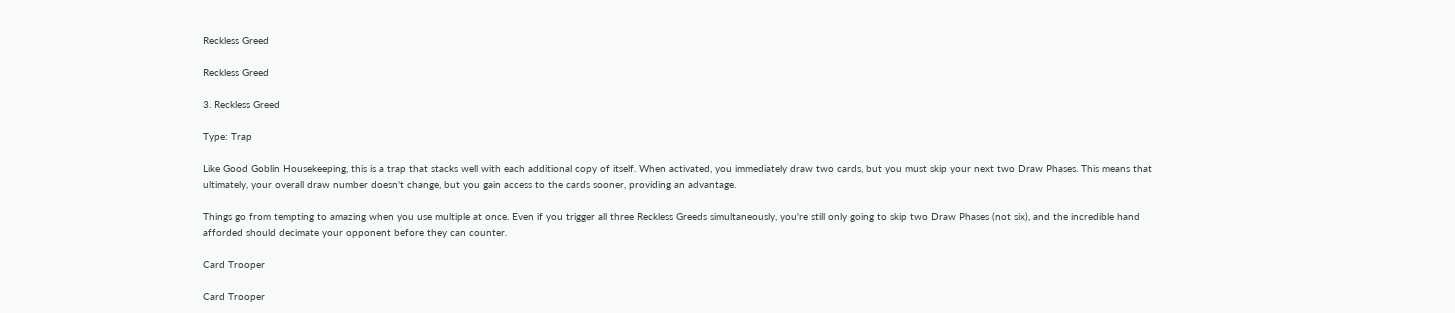Reckless Greed

Reckless Greed

3. Reckless Greed

Type: Trap

Like Good Goblin Housekeeping, this is a trap that stacks well with each additional copy of itself. When activated, you immediately draw two cards, but you must skip your next two Draw Phases. This means that ultimately, your overall draw number doesn't change, but you gain access to the cards sooner, providing an advantage.

Things go from tempting to amazing when you use multiple at once. Even if you trigger all three Reckless Greeds simultaneously, you're still only going to skip two Draw Phases (not six), and the incredible hand afforded should decimate your opponent before they can counter.

Card Trooper

Card Trooper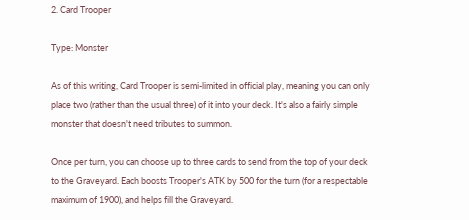2. Card Trooper

Type: Monster

As of this writing, Card Trooper is semi-limited in official play, meaning you can only place two (rather than the usual three) of it into your deck. It's also a fairly simple monster that doesn't need tributes to summon.

Once per turn, you can choose up to three cards to send from the top of your deck to the Graveyard. Each boosts Trooper's ATK by 500 for the turn (for a respectable maximum of 1900), and helps fill the Graveyard.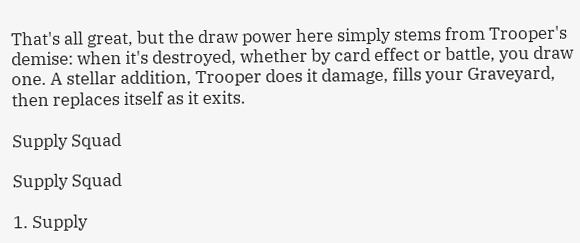That's all great, but the draw power here simply stems from Trooper's demise: when it's destroyed, whether by card effect or battle, you draw one. A stellar addition, Trooper does it damage, fills your Graveyard, then replaces itself as it exits.

Supply Squad

Supply Squad

1. Supply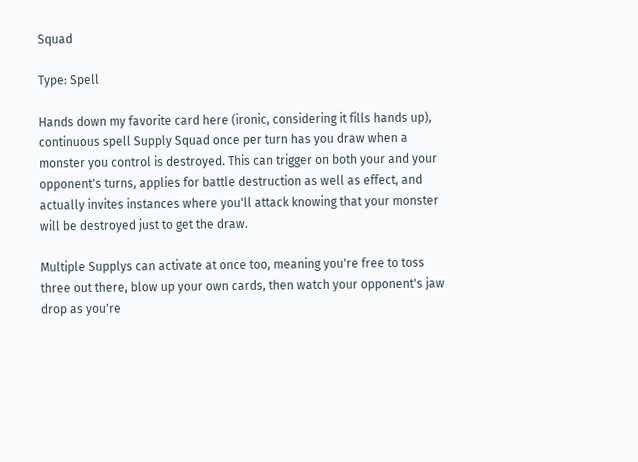Squad

Type: Spell

Hands down my favorite card here (ironic, considering it fills hands up), continuous spell Supply Squad once per turn has you draw when a monster you control is destroyed. This can trigger on both your and your opponent's turns, applies for battle destruction as well as effect, and actually invites instances where you'll attack knowing that your monster will be destroyed just to get the draw.

Multiple Supplys can activate at once too, meaning you're free to toss three out there, blow up your own cards, then watch your opponent's jaw drop as you're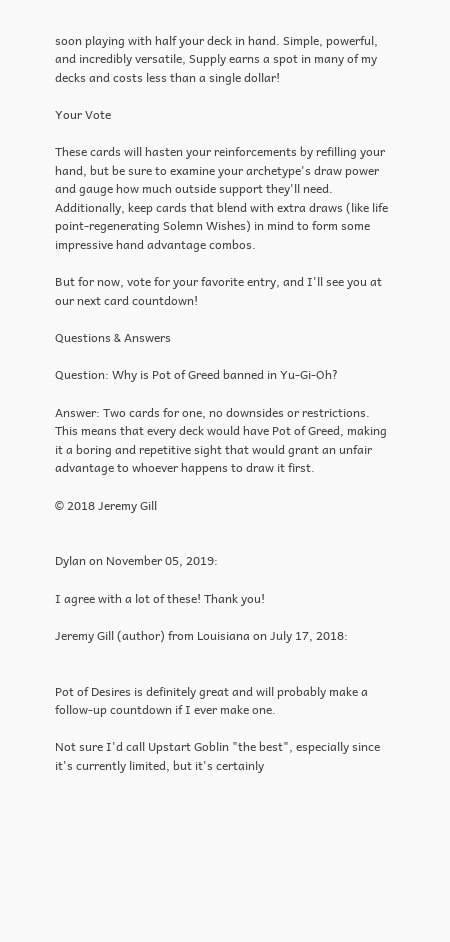soon playing with half your deck in hand. Simple, powerful, and incredibly versatile, Supply earns a spot in many of my decks and costs less than a single dollar!

Your Vote

These cards will hasten your reinforcements by refilling your hand, but be sure to examine your archetype's draw power and gauge how much outside support they'll need. Additionally, keep cards that blend with extra draws (like life point-regenerating Solemn Wishes) in mind to form some impressive hand advantage combos.

But for now, vote for your favorite entry, and I'll see you at our next card countdown!

Questions & Answers

Question: Why is Pot of Greed banned in Yu-Gi-Oh?

Answer: Two cards for one, no downsides or restrictions. This means that every deck would have Pot of Greed, making it a boring and repetitive sight that would grant an unfair advantage to whoever happens to draw it first.

© 2018 Jeremy Gill


Dylan on November 05, 2019:

I agree with a lot of these! Thank you!

Jeremy Gill (author) from Louisiana on July 17, 2018:


Pot of Desires is definitely great and will probably make a follow-up countdown if I ever make one.

Not sure I'd call Upstart Goblin "the best", especially since it's currently limited, but it's certainly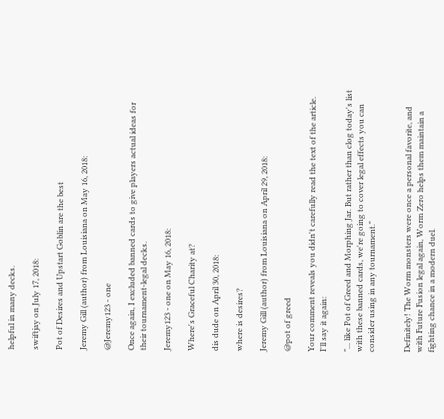helpful in many decks.

swiftjay on July 17, 2018:

Pot of Desires and Upstart Goblin are the best

Jeremy Gill (author) from Louisiana on May 16, 2018:

@Jeremy123 - one

Once again, I excluded banned cards to give players actual ideas for their tournament-legal decks.

Jeremy123 - one on May 16, 2018:

Where's Graceful Charity at?

dis dude on April 30, 2018:

where is desires?

Jeremy Gill (author) from Louisiana on April 29, 2018:

@pot of greed

Your comment reveals you didn't carefully read the text of the article. I'll say it again:

"... like Pot of Greed and Morphing Jar. But rather than clog today's list with these banned cards, we're going to cover legal effects you can consider using in any tournament."


Definitely! The Worm monsters were once a personal favorite, and with Future Fusion legal again, Worm Zero helps them maintain a fighting chance in a modern duel.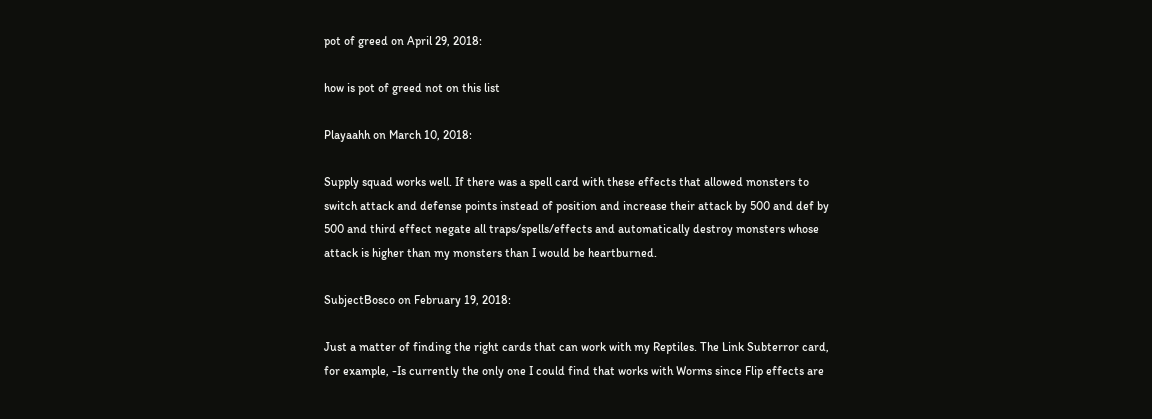pot of greed on April 29, 2018:

how is pot of greed not on this list

Playaahh on March 10, 2018:

Supply squad works well. If there was a spell card with these effects that allowed monsters to switch attack and defense points instead of position and increase their attack by 500 and def by 500 and third effect negate all traps/spells/effects and automatically destroy monsters whose attack is higher than my monsters than I would be heartburned.

SubjectBosco on February 19, 2018:

Just a matter of finding the right cards that can work with my Reptiles. The Link Subterror card, for example, -Is currently the only one I could find that works with Worms since Flip effects are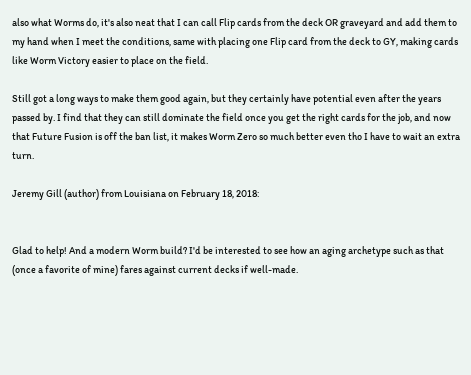also what Worms do, it's also neat that I can call Flip cards from the deck OR graveyard and add them to my hand when I meet the conditions, same with placing one Flip card from the deck to GY, making cards like Worm Victory easier to place on the field.

Still got a long ways to make them good again, but they certainly have potential even after the years passed by. I find that they can still dominate the field once you get the right cards for the job, and now that Future Fusion is off the ban list, it makes Worm Zero so much better even tho I have to wait an extra turn.

Jeremy Gill (author) from Louisiana on February 18, 2018:


Glad to help! And a modern Worm build? I'd be interested to see how an aging archetype such as that (once a favorite of mine) fares against current decks if well-made.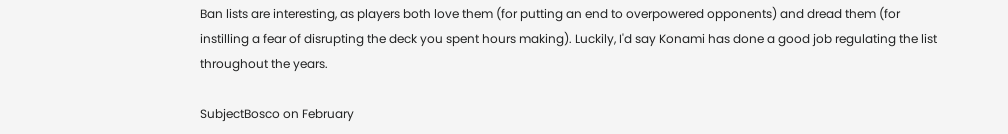Ban lists are interesting, as players both love them (for putting an end to overpowered opponents) and dread them (for instilling a fear of disrupting the deck you spent hours making). Luckily, I'd say Konami has done a good job regulating the list throughout the years.

SubjectBosco on February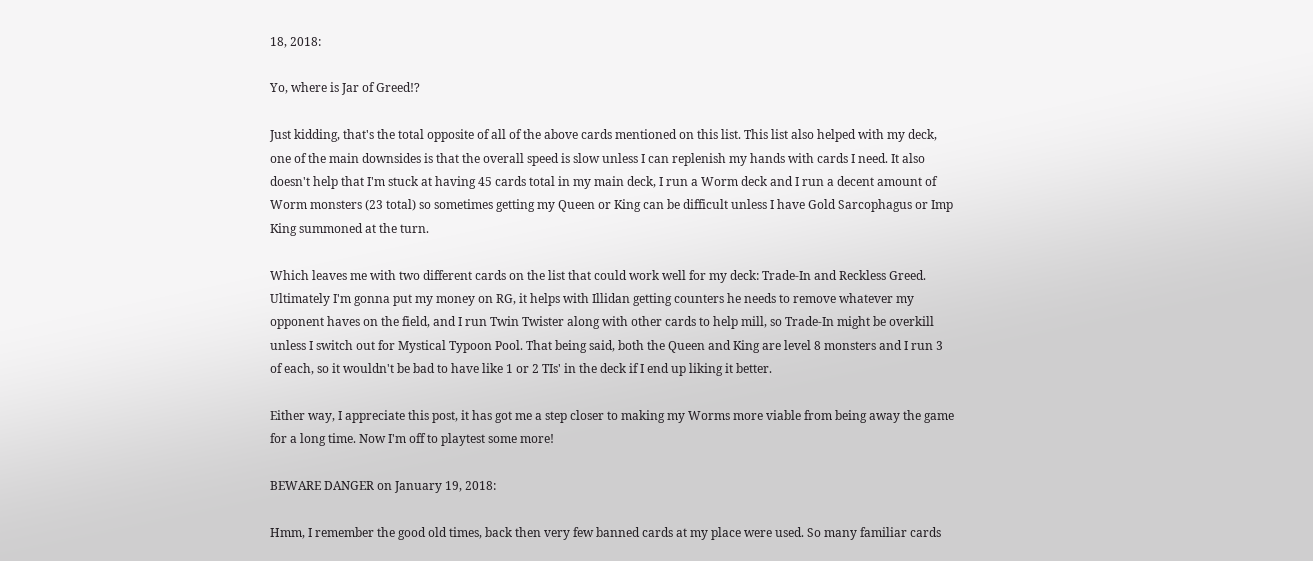18, 2018:

Yo, where is Jar of Greed!?

Just kidding, that's the total opposite of all of the above cards mentioned on this list. This list also helped with my deck, one of the main downsides is that the overall speed is slow unless I can replenish my hands with cards I need. It also doesn't help that I'm stuck at having 45 cards total in my main deck, I run a Worm deck and I run a decent amount of Worm monsters (23 total) so sometimes getting my Queen or King can be difficult unless I have Gold Sarcophagus or Imp King summoned at the turn.

Which leaves me with two different cards on the list that could work well for my deck: Trade-In and Reckless Greed. Ultimately I'm gonna put my money on RG, it helps with Illidan getting counters he needs to remove whatever my opponent haves on the field, and I run Twin Twister along with other cards to help mill, so Trade-In might be overkill unless I switch out for Mystical Typoon Pool. That being said, both the Queen and King are level 8 monsters and I run 3 of each, so it wouldn't be bad to have like 1 or 2 TIs' in the deck if I end up liking it better.

Either way, I appreciate this post, it has got me a step closer to making my Worms more viable from being away the game for a long time. Now I'm off to playtest some more!

BEWARE DANGER on January 19, 2018:

Hmm, I remember the good old times, back then very few banned cards at my place were used. So many familiar cards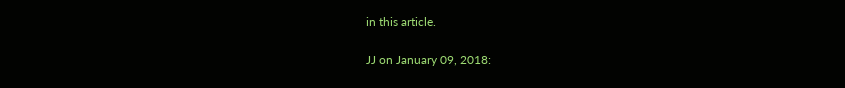in this article.

JJ on January 09, 2018: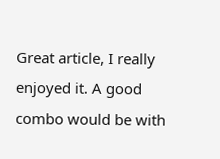Great article, I really enjoyed it. A good combo would be with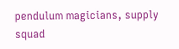pendulum magicians, supply squad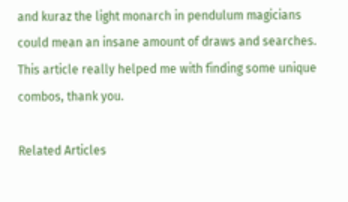and kuraz the light monarch in pendulum magicians could mean an insane amount of draws and searches. This article really helped me with finding some unique combos, thank you.

Related Articles